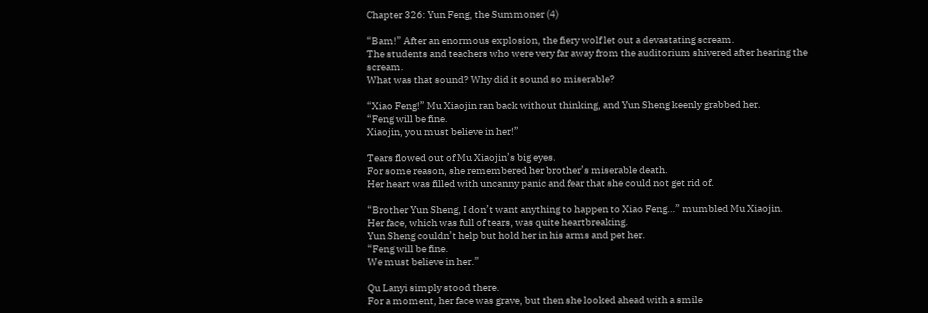Chapter 326: Yun Feng, the Summoner (4)

“Bam!” After an enormous explosion, the fiery wolf let out a devastating scream.
The students and teachers who were very far away from the auditorium shivered after hearing the scream.
What was that sound? Why did it sound so miserable?

“Xiao Feng!” Mu Xiaojin ran back without thinking, and Yun Sheng keenly grabbed her.
“Feng will be fine.
Xiaojin, you must believe in her!”

Tears flowed out of Mu Xiaojin’s big eyes.
For some reason, she remembered her brother’s miserable death.
Her heart was filled with uncanny panic and fear that she could not get rid of.

“Brother Yun Sheng, I don’t want anything to happen to Xiao Feng…” mumbled Mu Xiaojin.
Her face, which was full of tears, was quite heartbreaking.
Yun Sheng couldn’t help but hold her in his arms and pet her.
“Feng will be fine.
We must believe in her.”

Qu Lanyi simply stood there.
For a moment, her face was grave, but then she looked ahead with a smile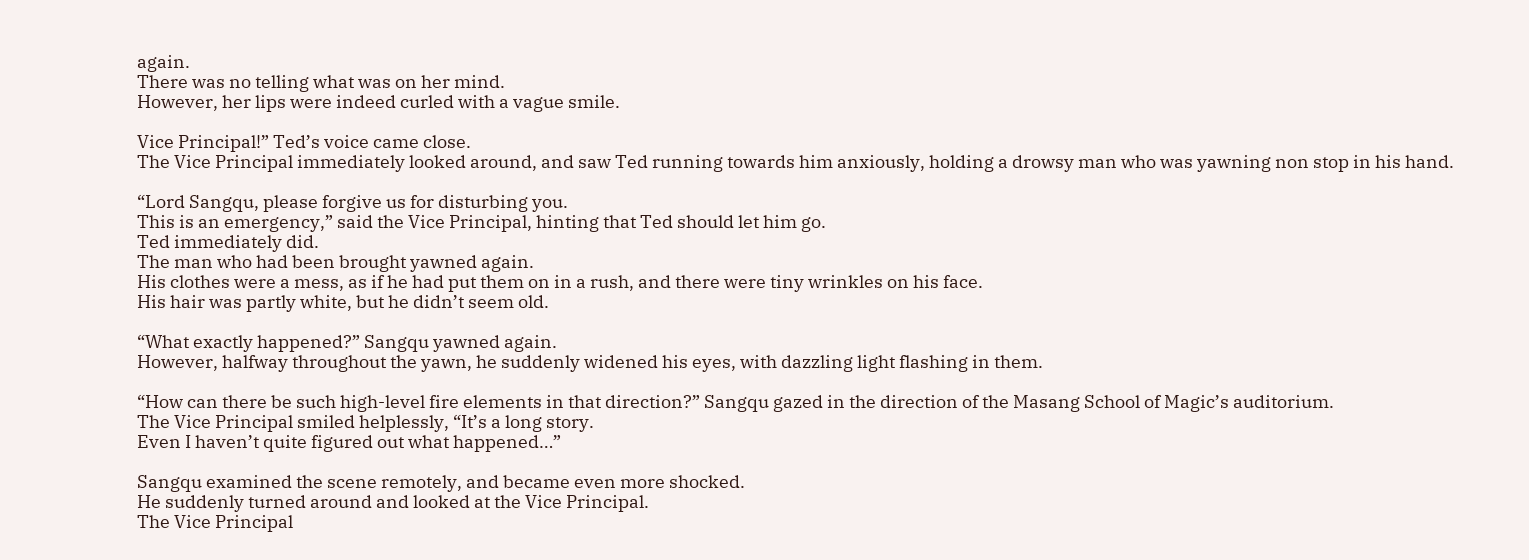again.
There was no telling what was on her mind.
However, her lips were indeed curled with a vague smile.

Vice Principal!” Ted’s voice came close.
The Vice Principal immediately looked around, and saw Ted running towards him anxiously, holding a drowsy man who was yawning non stop in his hand.

“Lord Sangqu, please forgive us for disturbing you.
This is an emergency,” said the Vice Principal, hinting that Ted should let him go.
Ted immediately did.
The man who had been brought yawned again.
His clothes were a mess, as if he had put them on in a rush, and there were tiny wrinkles on his face.
His hair was partly white, but he didn’t seem old.

“What exactly happened?” Sangqu yawned again.
However, halfway throughout the yawn, he suddenly widened his eyes, with dazzling light flashing in them.

“How can there be such high-level fire elements in that direction?” Sangqu gazed in the direction of the Masang School of Magic’s auditorium.
The Vice Principal smiled helplessly, “It’s a long story.
Even I haven’t quite figured out what happened…”

Sangqu examined the scene remotely, and became even more shocked.
He suddenly turned around and looked at the Vice Principal.
The Vice Principal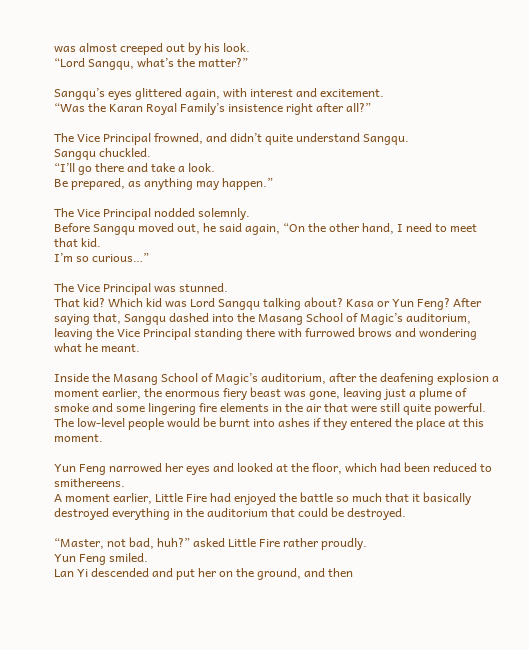was almost creeped out by his look.
“Lord Sangqu, what’s the matter?”

Sangqu’s eyes glittered again, with interest and excitement.
“Was the Karan Royal Family’s insistence right after all?”

The Vice Principal frowned, and didn’t quite understand Sangqu.
Sangqu chuckled.
“I’ll go there and take a look.
Be prepared, as anything may happen.”

The Vice Principal nodded solemnly.
Before Sangqu moved out, he said again, “On the other hand, I need to meet that kid.
I’m so curious…”

The Vice Principal was stunned.
That kid? Which kid was Lord Sangqu talking about? Kasa or Yun Feng? After saying that, Sangqu dashed into the Masang School of Magic’s auditorium, leaving the Vice Principal standing there with furrowed brows and wondering what he meant.

Inside the Masang School of Magic’s auditorium, after the deafening explosion a moment earlier, the enormous fiery beast was gone, leaving just a plume of smoke and some lingering fire elements in the air that were still quite powerful.
The low-level people would be burnt into ashes if they entered the place at this moment.

Yun Feng narrowed her eyes and looked at the floor, which had been reduced to smithereens.
A moment earlier, Little Fire had enjoyed the battle so much that it basically destroyed everything in the auditorium that could be destroyed.

“Master, not bad, huh?” asked Little Fire rather proudly.
Yun Feng smiled.
Lan Yi descended and put her on the ground, and then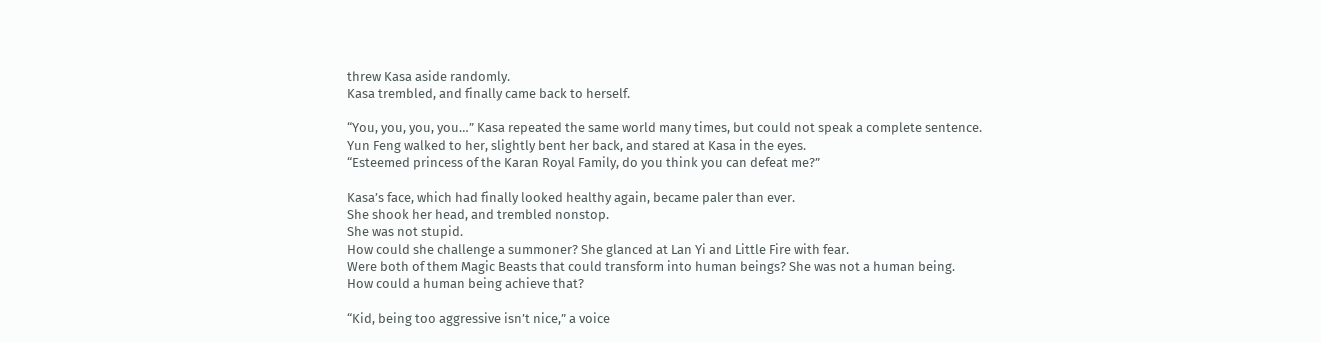threw Kasa aside randomly.
Kasa trembled, and finally came back to herself.

“You, you, you, you…” Kasa repeated the same world many times, but could not speak a complete sentence.
Yun Feng walked to her, slightly bent her back, and stared at Kasa in the eyes.
“Esteemed princess of the Karan Royal Family, do you think you can defeat me?”

Kasa’s face, which had finally looked healthy again, became paler than ever.
She shook her head, and trembled nonstop.
She was not stupid.
How could she challenge a summoner? She glanced at Lan Yi and Little Fire with fear.
Were both of them Magic Beasts that could transform into human beings? She was not a human being.
How could a human being achieve that?

“Kid, being too aggressive isn’t nice,” a voice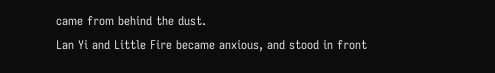came from behind the dust.
Lan Yi and Little Fire became anxious, and stood in front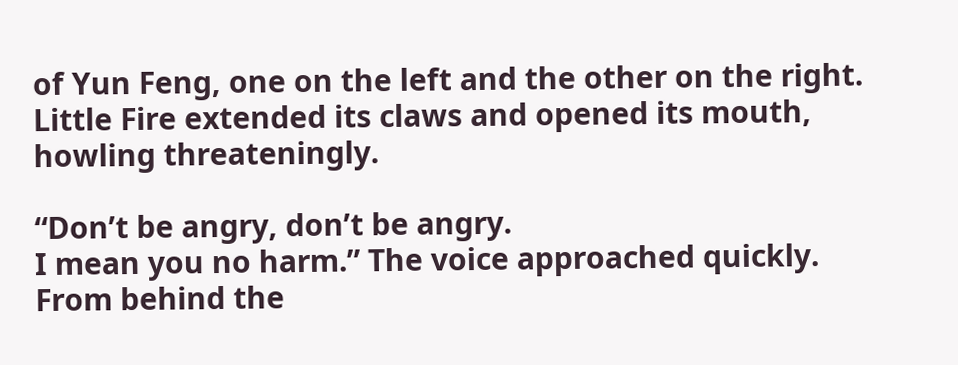of Yun Feng, one on the left and the other on the right.
Little Fire extended its claws and opened its mouth, howling threateningly.

“Don’t be angry, don’t be angry.
I mean you no harm.” The voice approached quickly.
From behind the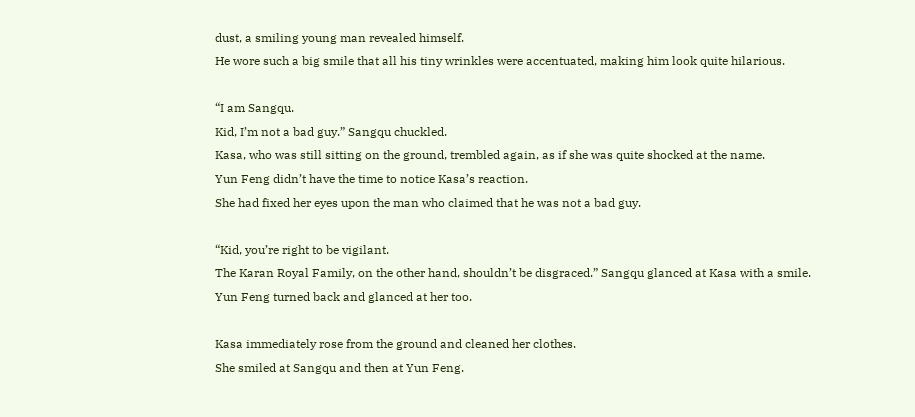dust, a smiling young man revealed himself.
He wore such a big smile that all his tiny wrinkles were accentuated, making him look quite hilarious.

“I am Sangqu.
Kid, I’m not a bad guy.” Sangqu chuckled.
Kasa, who was still sitting on the ground, trembled again, as if she was quite shocked at the name.
Yun Feng didn’t have the time to notice Kasa’s reaction.
She had fixed her eyes upon the man who claimed that he was not a bad guy.

“Kid, you’re right to be vigilant.
The Karan Royal Family, on the other hand, shouldn’t be disgraced.” Sangqu glanced at Kasa with a smile.
Yun Feng turned back and glanced at her too.

Kasa immediately rose from the ground and cleaned her clothes.
She smiled at Sangqu and then at Yun Feng.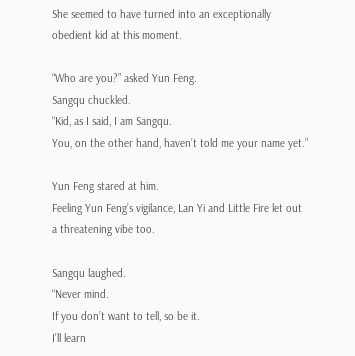She seemed to have turned into an exceptionally obedient kid at this moment.

“Who are you?” asked Yun Feng.
Sangqu chuckled.
“Kid, as I said, I am Sangqu.
You, on the other hand, haven’t told me your name yet.”

Yun Feng stared at him.
Feeling Yun Feng’s vigilance, Lan Yi and Little Fire let out a threatening vibe too.

Sangqu laughed.
“Never mind.
If you don’t want to tell, so be it.
I’ll learn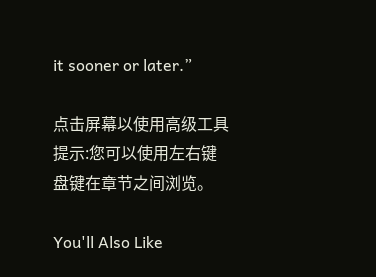it sooner or later.”

点击屏幕以使用高级工具 提示:您可以使用左右键盘键在章节之间浏览。

You'll Also Like